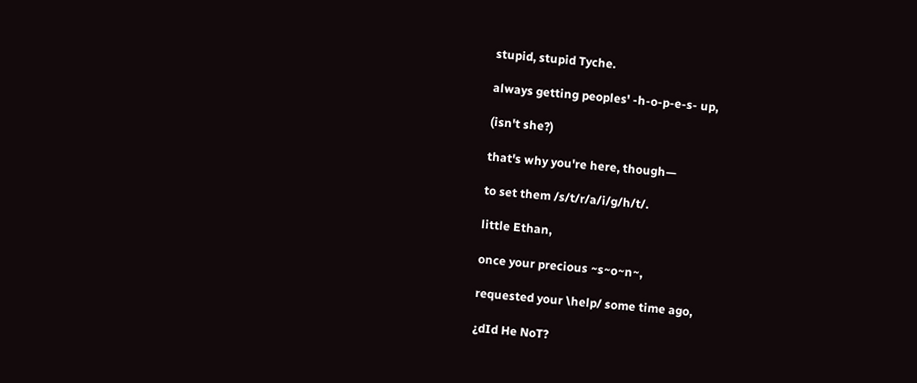stupid, stupid Tyche.

always getting peoples' -h-o-p-e-s- up,

(isn't she?)

that's why you're here, though—

to set them /s/t/r/a/i/g/h/t/.

little Ethan,

once your precious ~s~o~n~,

requested your \help/ some time ago,

¿dId He NoT?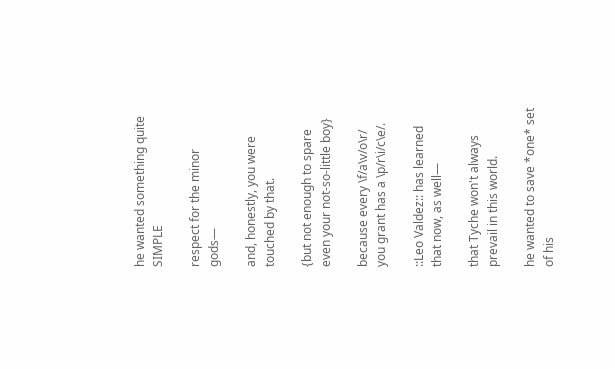he wanted something quite SIMPLE

respect for the minor gods—

and, honestly, you were touched by that.

{but not enough to spare even your not-so-little boy}

because every \f/a\v/o\r/ you grant has a \p/r\i/c\e/.

::Leo Valdez:: has learned that now, as well—

that Tyche won't always prevail in this world.

he wanted to save *one* set of his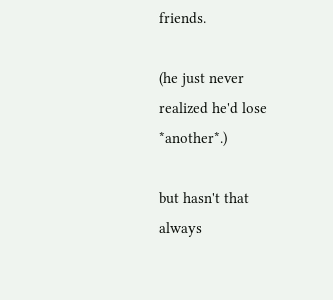friends.

(he just never realized he'd lose *another*.)

but hasn't that always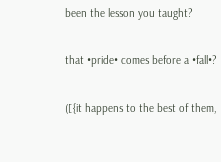been the lesson you taught?

that •pride• comes before a •fall•?

([{it happens to the best of them,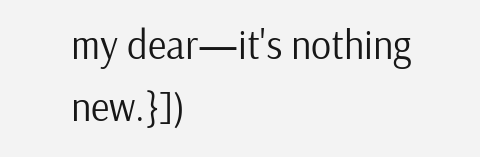my dear—it's nothing new.}])